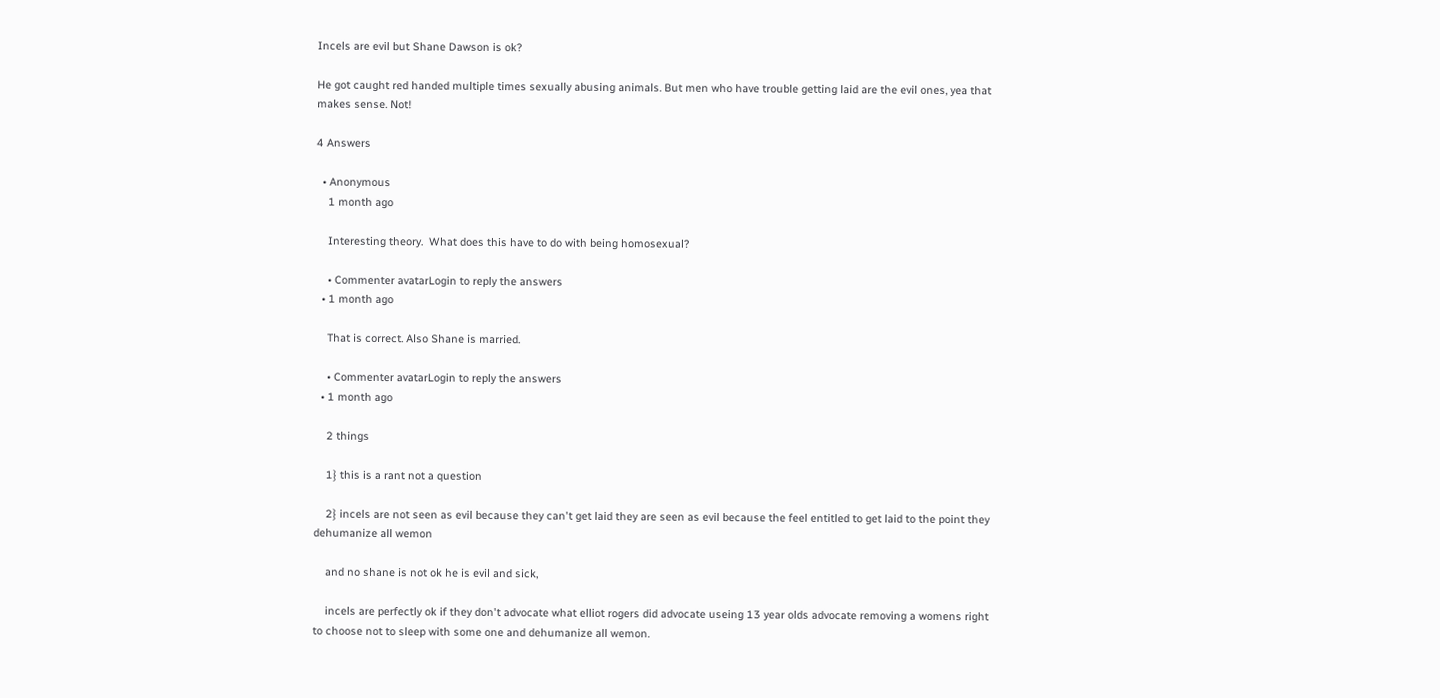Incels are evil but Shane Dawson is ok?

He got caught red handed multiple times sexually abusing animals. But men who have trouble getting laid are the evil ones, yea that makes sense. Not!

4 Answers

  • Anonymous
    1 month ago

    Interesting theory.  What does this have to do with being homosexual?

    • Commenter avatarLogin to reply the answers
  • 1 month ago

    That is correct. Also Shane is married.

    • Commenter avatarLogin to reply the answers
  • 1 month ago

    2 things

    1} this is a rant not a question

    2} incels are not seen as evil because they can't get laid they are seen as evil because the feel entitled to get laid to the point they dehumanize all wemon

    and no shane is not ok he is evil and sick,

    incels are perfectly ok if they don't advocate what elliot rogers did advocate useing 13 year olds advocate removing a womens right to choose not to sleep with some one and dehumanize all wemon.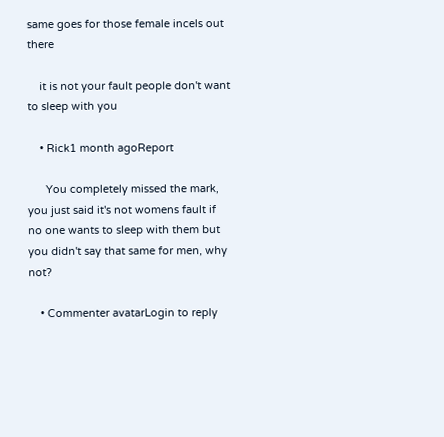same goes for those female incels out there

    it is not your fault people don't want to sleep with you

    • Rick1 month agoReport

      You completely missed the mark, you just said it's not womens fault if no one wants to sleep with them but you didn't say that same for men, why not?

    • Commenter avatarLogin to reply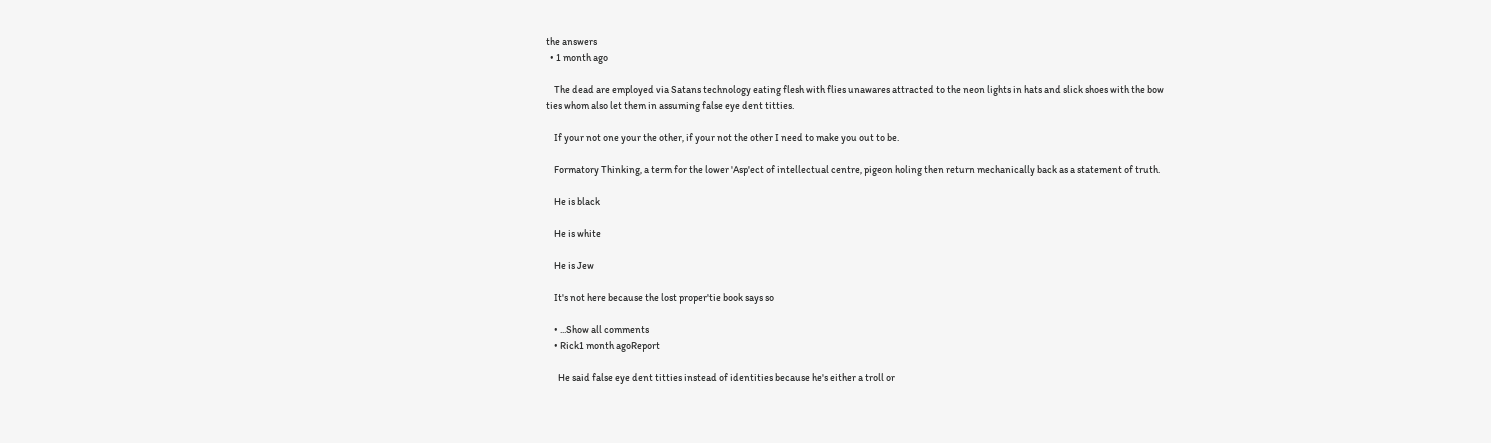the answers
  • 1 month ago

    The dead are employed via Satans technology eating flesh with flies unawares attracted to the neon lights in hats and slick shoes with the bow ties whom also let them in assuming false eye dent titties.

    If your not one your the other, if your not the other I need to make you out to be.

    Formatory Thinking, a term for the lower 'Asp'ect of intellectual centre, pigeon holing then return mechanically back as a statement of truth.

    He is black

    He is white

    He is Jew

    It's not here because the lost proper'tie book says so

    • ...Show all comments
    • Rick1 month agoReport

      He said false eye dent titties instead of identities because he's either a troll or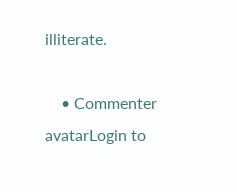illiterate.

    • Commenter avatarLogin to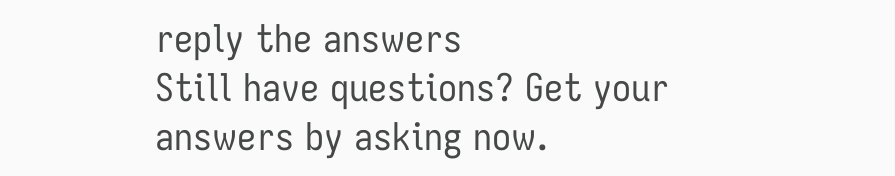reply the answers
Still have questions? Get your answers by asking now.